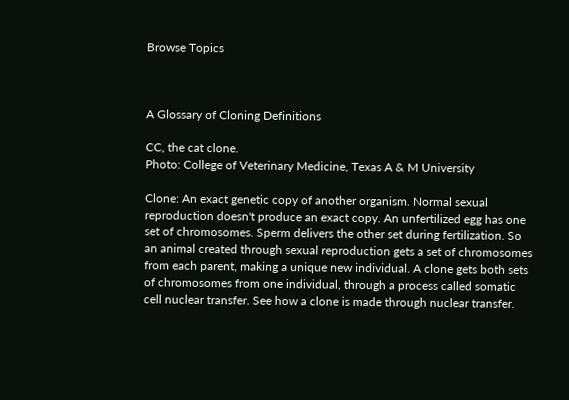Browse Topics



A Glossary of Cloning Definitions

CC, the cat clone.
Photo: College of Veterinary Medicine, Texas A & M University

Clone: An exact genetic copy of another organism. Normal sexual reproduction doesn't produce an exact copy. An unfertilized egg has one set of chromosomes. Sperm delivers the other set during fertilization. So an animal created through sexual reproduction gets a set of chromosomes from each parent, making a unique new individual. A clone gets both sets of chromosomes from one individual, through a process called somatic cell nuclear transfer. See how a clone is made through nuclear transfer.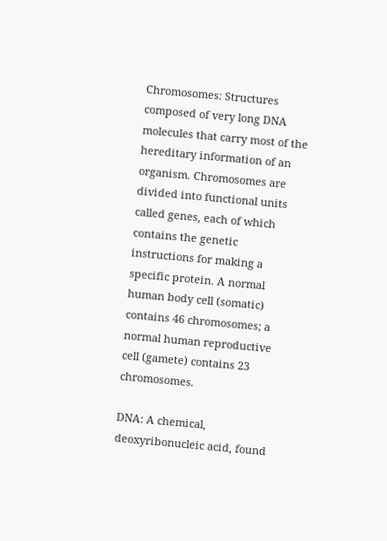Chromosomes: Structures composed of very long DNA molecules that carry most of the hereditary information of an organism. Chromosomes are divided into functional units called genes, each of which contains the genetic instructions for making a specific protein. A normal human body cell (somatic) contains 46 chromosomes; a normal human reproductive cell (gamete) contains 23 chromosomes.

DNA: A chemical, deoxyribonucleic acid, found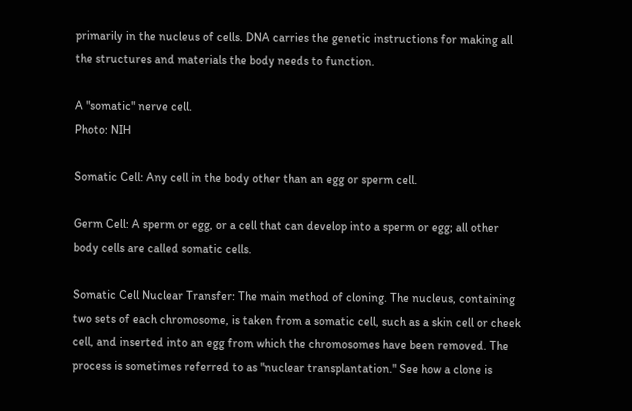primarily in the nucleus of cells. DNA carries the genetic instructions for making all the structures and materials the body needs to function.

A "somatic" nerve cell.
Photo: NIH

Somatic Cell: Any cell in the body other than an egg or sperm cell.

Germ Cell: A sperm or egg, or a cell that can develop into a sperm or egg; all other body cells are called somatic cells.

Somatic Cell Nuclear Transfer: The main method of cloning. The nucleus, containing two sets of each chromosome, is taken from a somatic cell, such as a skin cell or cheek cell, and inserted into an egg from which the chromosomes have been removed. The process is sometimes referred to as "nuclear transplantation." See how a clone is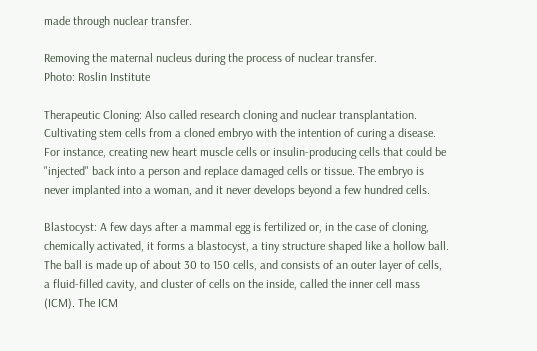made through nuclear transfer.

Removing the maternal nucleus during the process of nuclear transfer.
Photo: Roslin Institute

Therapeutic Cloning: Also called research cloning and nuclear transplantation. Cultivating stem cells from a cloned embryo with the intention of curing a disease. For instance, creating new heart muscle cells or insulin-producing cells that could be "injected" back into a person and replace damaged cells or tissue. The embryo is never implanted into a woman, and it never develops beyond a few hundred cells.

Blastocyst: A few days after a mammal egg is fertilized or, in the case of cloning, chemically activated, it forms a blastocyst, a tiny structure shaped like a hollow ball. The ball is made up of about 30 to 150 cells, and consists of an outer layer of cells, a fluid-filled cavity, and cluster of cells on the inside, called the inner cell mass (ICM). The ICM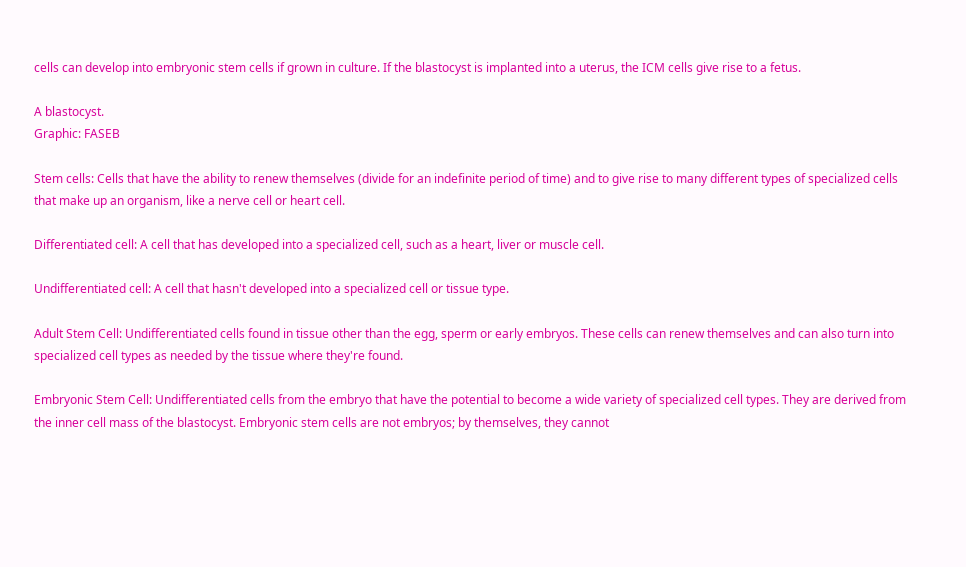cells can develop into embryonic stem cells if grown in culture. If the blastocyst is implanted into a uterus, the ICM cells give rise to a fetus.

A blastocyst.
Graphic: FASEB

Stem cells: Cells that have the ability to renew themselves (divide for an indefinite period of time) and to give rise to many different types of specialized cells that make up an organism, like a nerve cell or heart cell.

Differentiated cell: A cell that has developed into a specialized cell, such as a heart, liver or muscle cell.

Undifferentiated cell: A cell that hasn't developed into a specialized cell or tissue type.

Adult Stem Cell: Undifferentiated cells found in tissue other than the egg, sperm or early embryos. These cells can renew themselves and can also turn into specialized cell types as needed by the tissue where they're found.

Embryonic Stem Cell: Undifferentiated cells from the embryo that have the potential to become a wide variety of specialized cell types. They are derived from the inner cell mass of the blastocyst. Embryonic stem cells are not embryos; by themselves, they cannot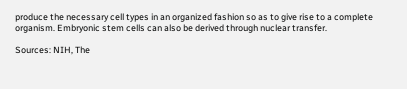produce the necessary cell types in an organized fashion so as to give rise to a complete organism. Embryonic stem cells can also be derived through nuclear transfer.

Sources: NIH, The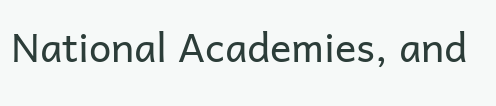National Academies, and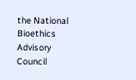the National Bioethics Advisory Council